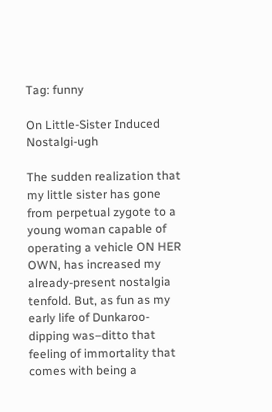Tag: funny

On Little-Sister Induced Nostalgi-ugh

The sudden realization that my little sister has gone from perpetual zygote to a young woman capable of operating a vehicle ON HER OWN, has increased my already-present nostalgia tenfold. But, as fun as my early life of Dunkaroo-dipping was–ditto that feeling of immortality that comes with being a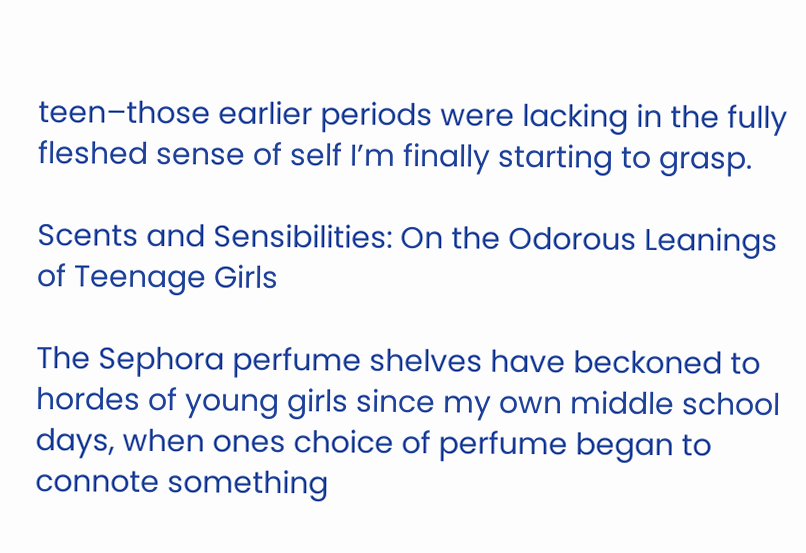teen–those earlier periods were lacking in the fully fleshed sense of self I’m finally starting to grasp.

Scents and Sensibilities: On the Odorous Leanings of Teenage Girls

The Sephora perfume shelves have beckoned to hordes of young girls since my own middle school days, when ones choice of perfume began to connote something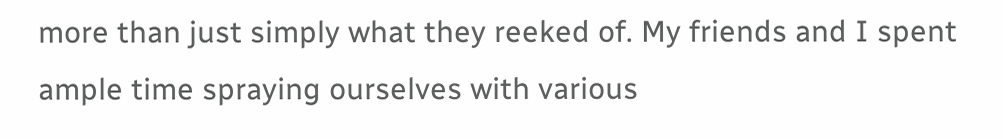more than just simply what they reeked of. My friends and I spent ample time spraying ourselves with various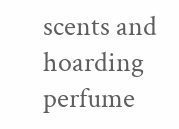scents and hoarding perfume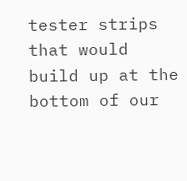tester strips that would build up at the bottom of our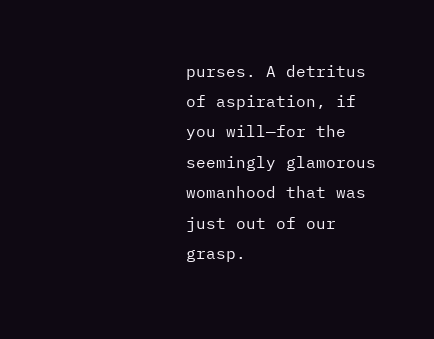purses. A detritus of aspiration, if you will—for the seemingly glamorous womanhood that was just out of our grasp.